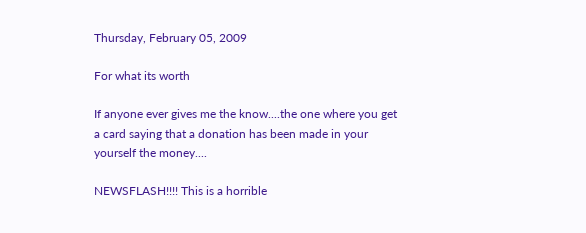Thursday, February 05, 2009

For what its worth

If anyone ever gives me the know....the one where you get a card saying that a donation has been made in your yourself the money....

NEWSFLASH!!!! This is a horrible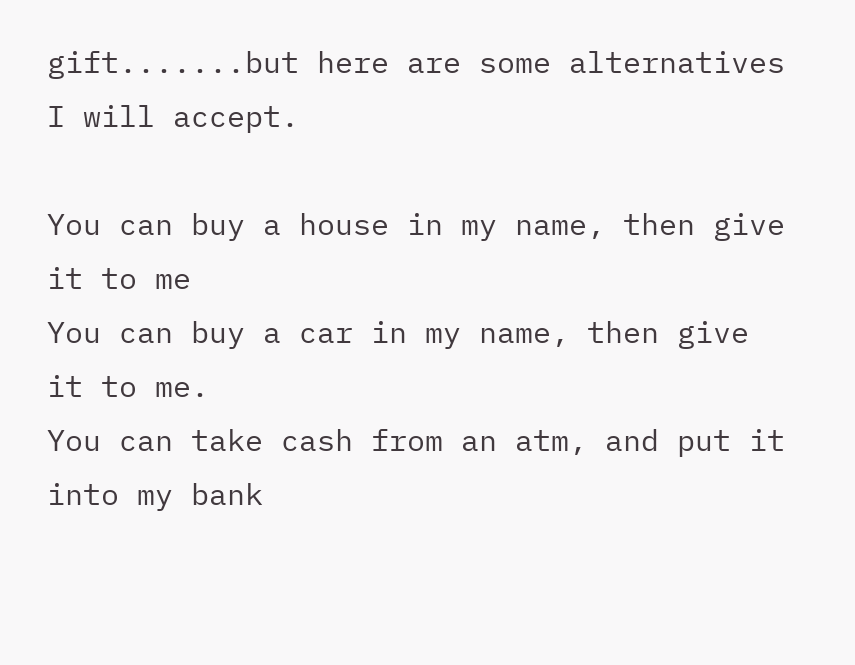gift.......but here are some alternatives I will accept.

You can buy a house in my name, then give it to me
You can buy a car in my name, then give it to me.
You can take cash from an atm, and put it into my bank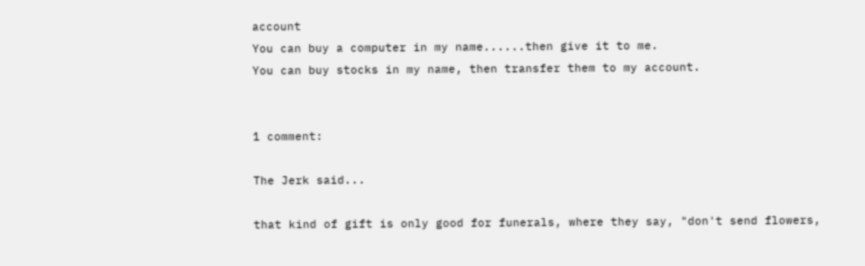account
You can buy a computer in my name......then give it to me.
You can buy stocks in my name, then transfer them to my account.


1 comment:

The Jerk said...

that kind of gift is only good for funerals, where they say, "don't send flowers,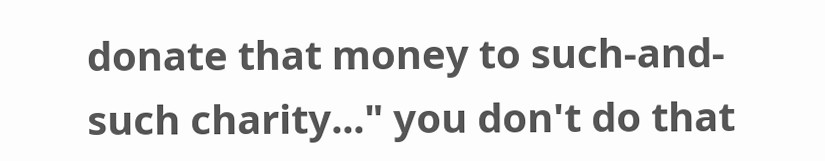donate that money to such-and-such charity..." you don't do that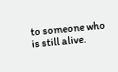to someone who is still alive.